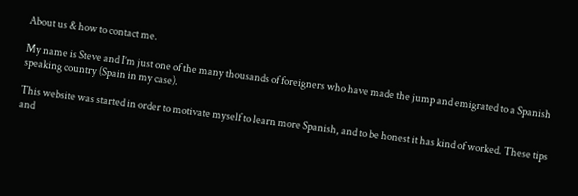About us & how to contact me.

My name is Steve and I’m just one of the many thousands of foreigners who have made the jump and emigrated to a Spanish speaking country (Spain in my case).

This website was started in order to motivate myself to learn more Spanish, and to be honest it has kind of worked. These tips and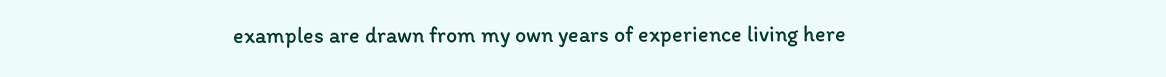examples are drawn from my own years of experience living here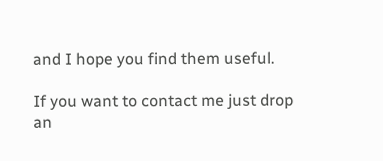and I hope you find them useful.

If you want to contact me just drop an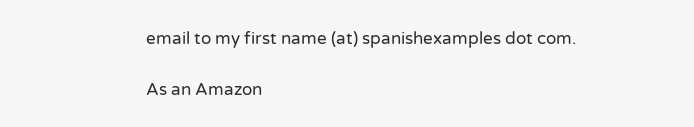email to my first name (at) spanishexamples dot com.

As an Amazon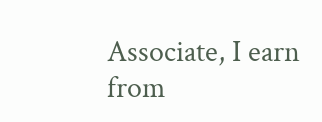Associate, I earn from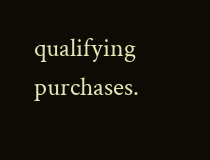qualifying purchases.